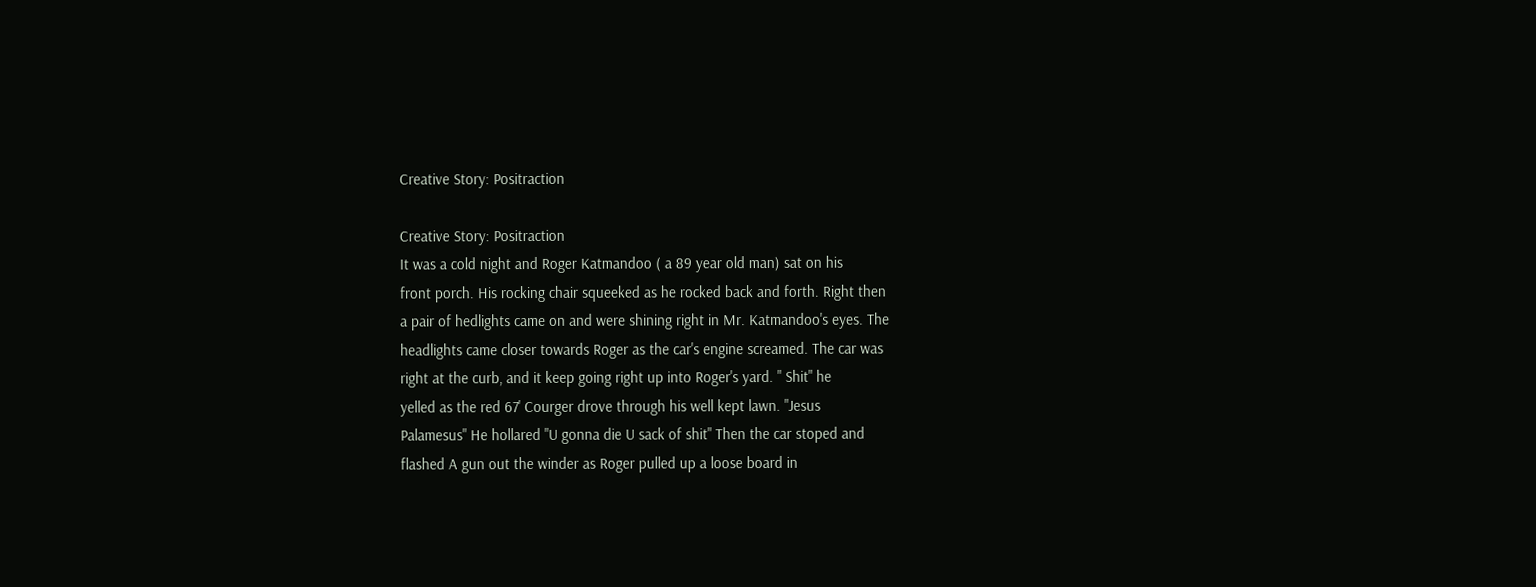Creative Story: Positraction

Creative Story: Positraction
It was a cold night and Roger Katmandoo ( a 89 year old man) sat on his
front porch. His rocking chair squeeked as he rocked back and forth. Right then
a pair of hedlights came on and were shining right in Mr. Katmandoo's eyes. The
headlights came closer towards Roger as the car's engine screamed. The car was
right at the curb, and it keep going right up into Roger's yard. " Shit" he
yelled as the red 67' Courger drove through his well kept lawn. "Jesus
Palamesus" He hollared "U gonna die U sack of shit" Then the car stoped and
flashed A gun out the winder as Roger pulled up a loose board in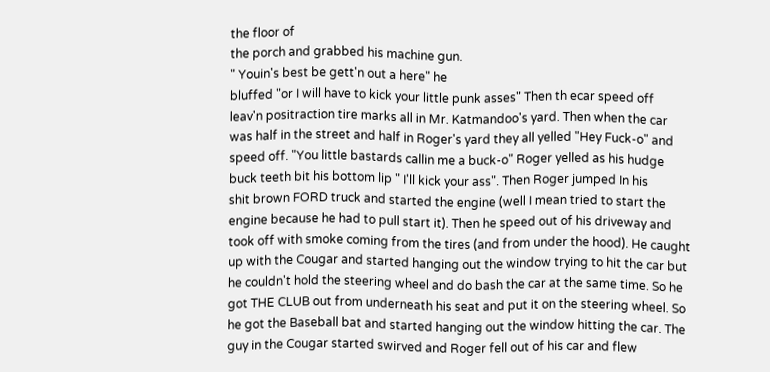the floor of
the porch and grabbed his machine gun.
" Youin's best be gett'n out a here" he
bluffed "or I will have to kick your little punk asses" Then th ecar speed off
leav'n positraction tire marks all in Mr. Katmandoo's yard. Then when the car
was half in the street and half in Roger's yard they all yelled "Hey Fuck-o" and
speed off. "You little bastards callin me a buck-o" Roger yelled as his hudge
buck teeth bit his bottom lip " I'll kick your ass". Then Roger jumped In his
shit brown FORD truck and started the engine (well I mean tried to start the
engine because he had to pull start it). Then he speed out of his driveway and
took off with smoke coming from the tires (and from under the hood). He caught
up with the Cougar and started hanging out the window trying to hit the car but
he couldn't hold the steering wheel and do bash the car at the same time. So he
got THE CLUB out from underneath his seat and put it on the steering wheel. So
he got the Baseball bat and started hanging out the window hitting the car. The
guy in the Cougar started swirved and Roger fell out of his car and flew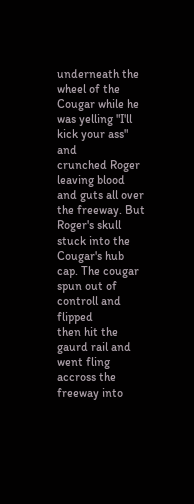underneath the wheel of the Cougar while he was yelling "I'll kick your ass" and
crunched Roger leaving blood and guts all over the freeway. But Roger's skull
stuck into the Cougar's hub cap. The cougar spun out of controll and flipped
then hit the gaurd rail and went fling accross the freeway into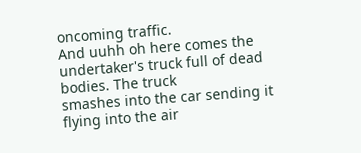oncoming traffic.
And uuhh oh here comes the undertaker's truck full of dead bodies. The truck
smashes into the car sending it flying into the air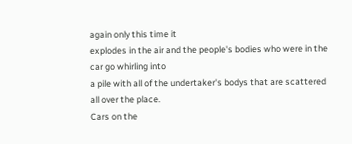again only this time it
explodes in the air and the people's bodies who were in the car go whirling into
a pile with all of the undertaker's bodys that are scattered all over the place.
Cars on the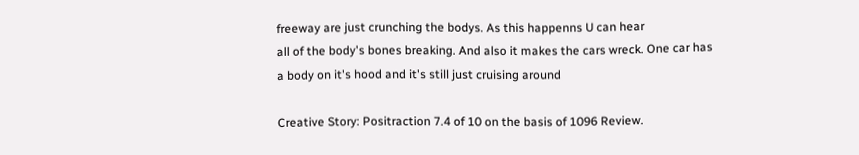freeway are just crunching the bodys. As this happenns U can hear
all of the body's bones breaking. And also it makes the cars wreck. One car has
a body on it's hood and it's still just cruising around

Creative Story: Positraction 7.4 of 10 on the basis of 1096 Review.